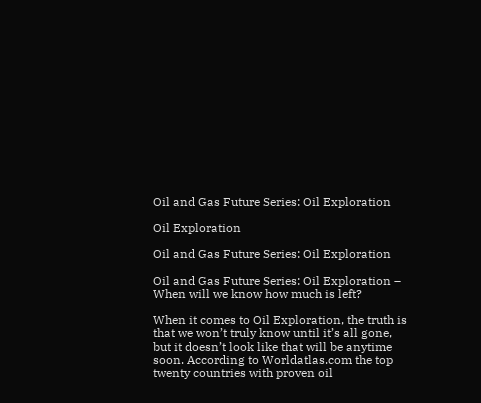Oil and Gas Future Series: Oil Exploration

Oil Exploration

Oil and Gas Future Series: Oil Exploration

Oil and Gas Future Series: Oil Exploration – When will we know how much is left?

When it comes to Oil Exploration, the truth is that we won’t truly know until it’s all gone, but it doesn’t look like that will be anytime soon. According to Worldatlas.com the top twenty countries with proven oil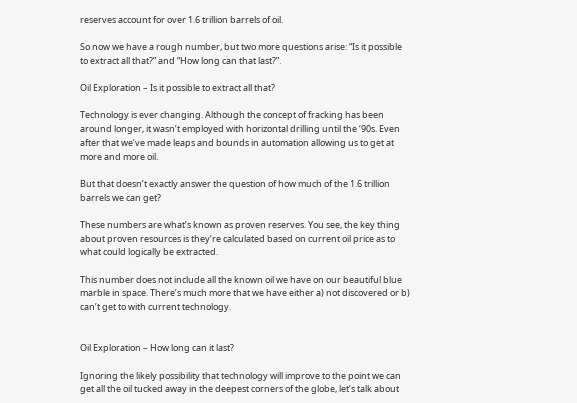reserves account for over 1.6 trillion barrels of oil.

So now we have a rough number, but two more questions arise: “Is it possible to extract all that?” and “How long can that last?”.

Oil Exploration – Is it possible to extract all that?

Technology is ever changing. Although the concept of fracking has been around longer, it wasn’t employed with horizontal drilling until the ‘90s. Even after that we’ve made leaps and bounds in automation allowing us to get at more and more oil.

But that doesn’t exactly answer the question of how much of the 1.6 trillion barrels we can get?

These numbers are what’s known as proven reserves. You see, the key thing about proven resources is they’re calculated based on current oil price as to what could logically be extracted.

This number does not include all the known oil we have on our beautiful blue marble in space. There’s much more that we have either a) not discovered or b) can’t get to with current technology.


Oil Exploration – How long can it last?

Ignoring the likely possibility that technology will improve to the point we can get all the oil tucked away in the deepest corners of the globe, let’s talk about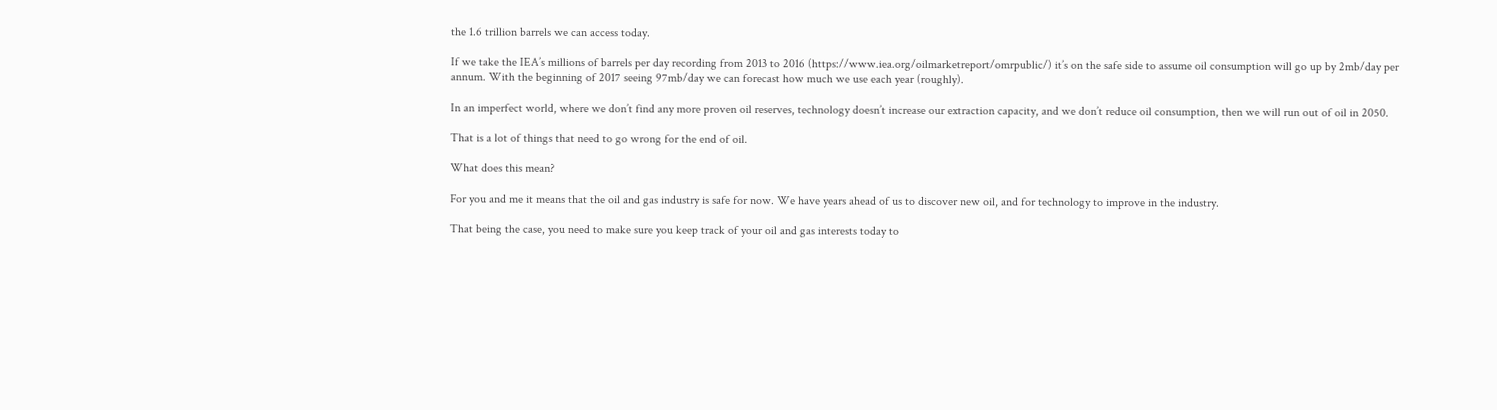the 1.6 trillion barrels we can access today.

If we take the IEA’s millions of barrels per day recording from 2013 to 2016 (https://www.iea.org/oilmarketreport/omrpublic/) it’s on the safe side to assume oil consumption will go up by 2mb/day per annum. With the beginning of 2017 seeing 97mb/day we can forecast how much we use each year (roughly).

In an imperfect world, where we don’t find any more proven oil reserves, technology doesn’t increase our extraction capacity, and we don’t reduce oil consumption, then we will run out of oil in 2050.

That is a lot of things that need to go wrong for the end of oil.

What does this mean?

For you and me it means that the oil and gas industry is safe for now. We have years ahead of us to discover new oil, and for technology to improve in the industry.

That being the case, you need to make sure you keep track of your oil and gas interests today to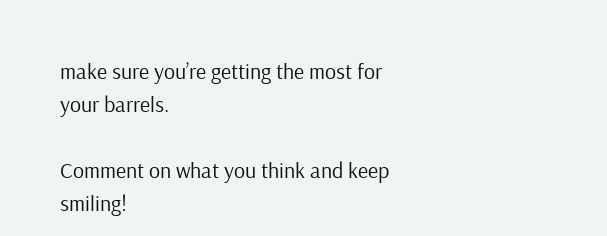make sure you’re getting the most for your barrels.

Comment on what you think and keep smiling!